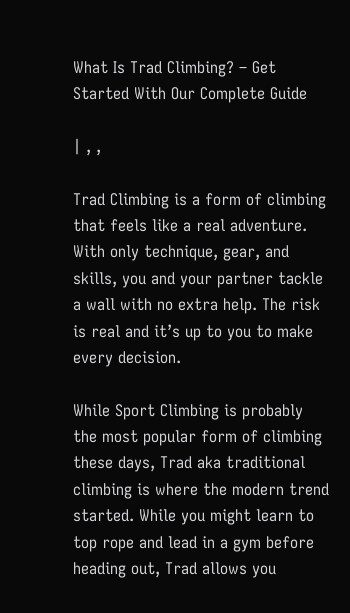What Is Trad Climbing? – Get Started With Our Complete Guide

| , ,

Trad Climbing is a form of climbing that feels like a real adventure. With only technique, gear, and skills, you and your partner tackle a wall with no extra help. The risk is real and it’s up to you to make every decision.

While Sport Climbing is probably the most popular form of climbing these days, Trad aka traditional climbing is where the modern trend started. While you might learn to top rope and lead in a gym before heading out, Trad allows you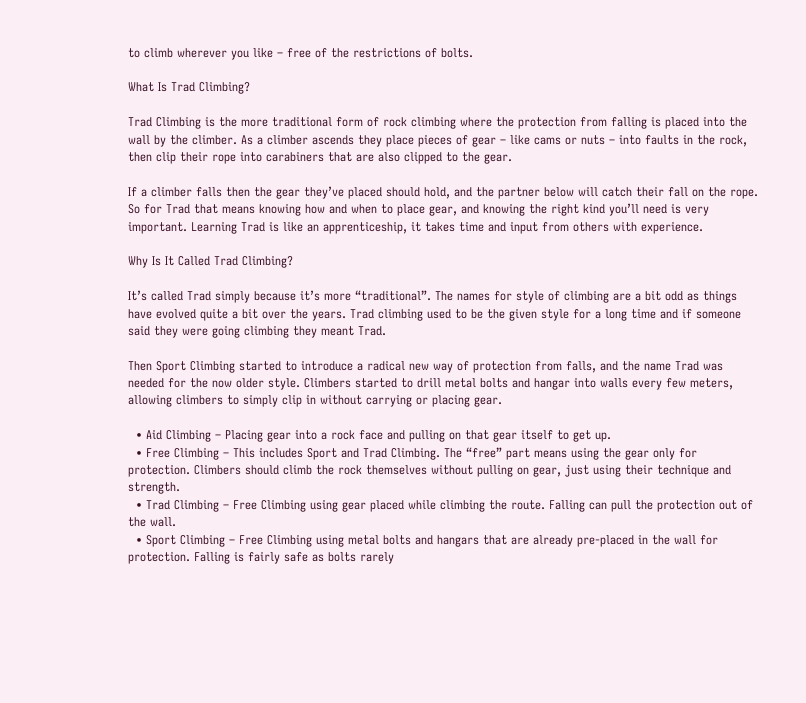to climb wherever you like – free of the restrictions of bolts.

What Is Trad Climbing?

Trad Climbing is the more traditional form of rock climbing where the protection from falling is placed into the wall by the climber. As a climber ascends they place pieces of gear – like cams or nuts – into faults in the rock, then clip their rope into carabiners that are also clipped to the gear.

If a climber falls then the gear they’ve placed should hold, and the partner below will catch their fall on the rope. So for Trad that means knowing how and when to place gear, and knowing the right kind you’ll need is very important. Learning Trad is like an apprenticeship, it takes time and input from others with experience.

Why Is It Called Trad Climbing?

It’s called Trad simply because it’s more “traditional”. The names for style of climbing are a bit odd as things have evolved quite a bit over the years. Trad climbing used to be the given style for a long time and if someone said they were going climbing they meant Trad.

Then Sport Climbing started to introduce a radical new way of protection from falls, and the name Trad was needed for the now older style. Climbers started to drill metal bolts and hangar into walls every few meters, allowing climbers to simply clip in without carrying or placing gear.

  • Aid Climbing – Placing gear into a rock face and pulling on that gear itself to get up.
  • Free Climbing – This includes Sport and Trad Climbing. The “free” part means using the gear only for protection. Climbers should climb the rock themselves without pulling on gear, just using their technique and strength.
  • Trad Climbing – Free Climbing using gear placed while climbing the route. Falling can pull the protection out of the wall.
  • Sport Climbing – Free Climbing using metal bolts and hangars that are already pre-placed in the wall for protection. Falling is fairly safe as bolts rarely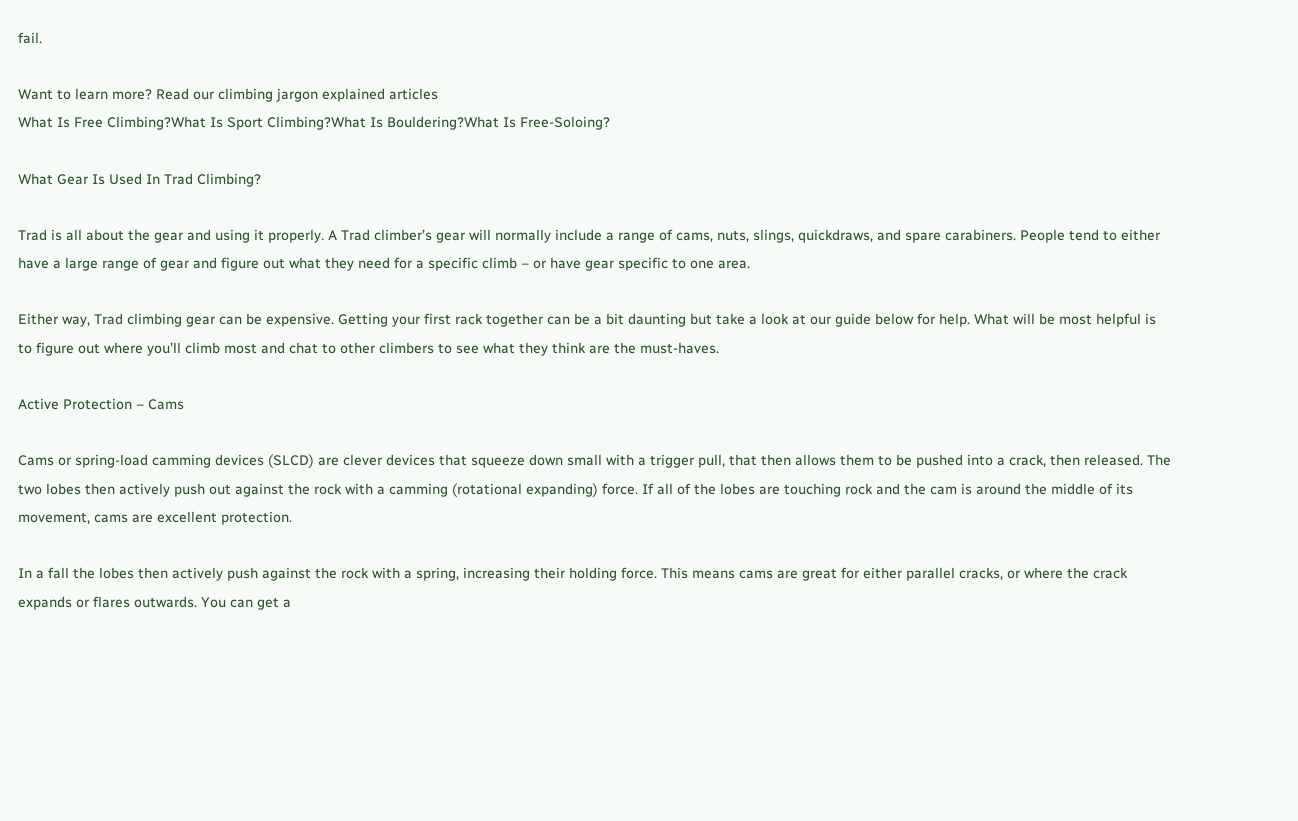fail.

Want to learn more? Read our climbing jargon explained articles
What Is Free Climbing?What Is Sport Climbing?What Is Bouldering?What Is Free-Soloing?

What Gear Is Used In Trad Climbing?

Trad is all about the gear and using it properly. A Trad climber’s gear will normally include a range of cams, nuts, slings, quickdraws, and spare carabiners. People tend to either have a large range of gear and figure out what they need for a specific climb – or have gear specific to one area.

Either way, Trad climbing gear can be expensive. Getting your first rack together can be a bit daunting but take a look at our guide below for help. What will be most helpful is to figure out where you’ll climb most and chat to other climbers to see what they think are the must-haves.

Active Protection – Cams

Cams or spring-load camming devices (SLCD) are clever devices that squeeze down small with a trigger pull, that then allows them to be pushed into a crack, then released. The two lobes then actively push out against the rock with a camming (rotational expanding) force. If all of the lobes are touching rock and the cam is around the middle of its movement, cams are excellent protection.

In a fall the lobes then actively push against the rock with a spring, increasing their holding force. This means cams are great for either parallel cracks, or where the crack expands or flares outwards. You can get a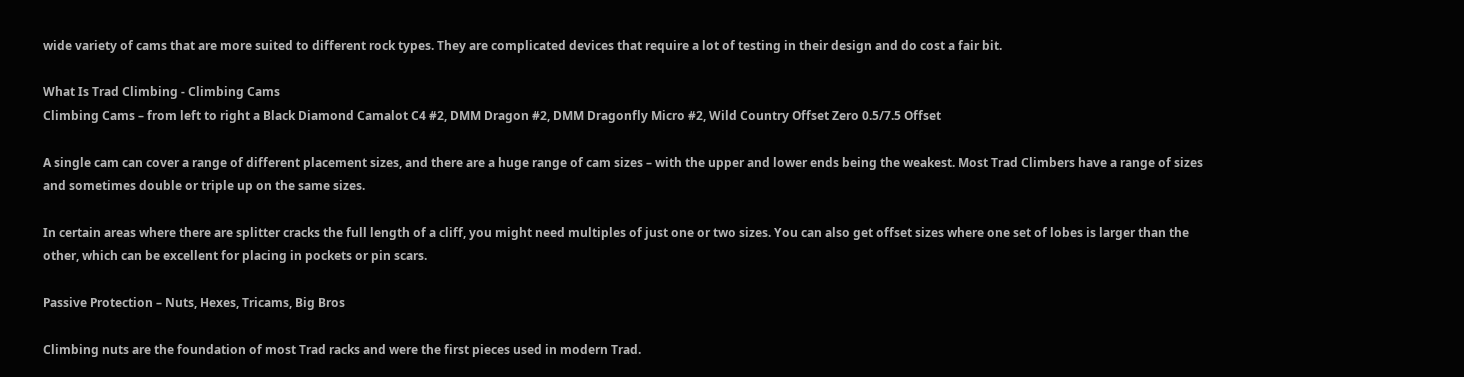wide variety of cams that are more suited to different rock types. They are complicated devices that require a lot of testing in their design and do cost a fair bit.

What Is Trad Climbing - Climbing Cams
Climbing Cams – from left to right a Black Diamond Camalot C4 #2, DMM Dragon #2, DMM Dragonfly Micro #2, Wild Country Offset Zero 0.5/7.5 Offset

A single cam can cover a range of different placement sizes, and there are a huge range of cam sizes – with the upper and lower ends being the weakest. Most Trad Climbers have a range of sizes and sometimes double or triple up on the same sizes.

In certain areas where there are splitter cracks the full length of a cliff, you might need multiples of just one or two sizes. You can also get offset sizes where one set of lobes is larger than the other, which can be excellent for placing in pockets or pin scars.

Passive Protection – Nuts, Hexes, Tricams, Big Bros

Climbing nuts are the foundation of most Trad racks and were the first pieces used in modern Trad.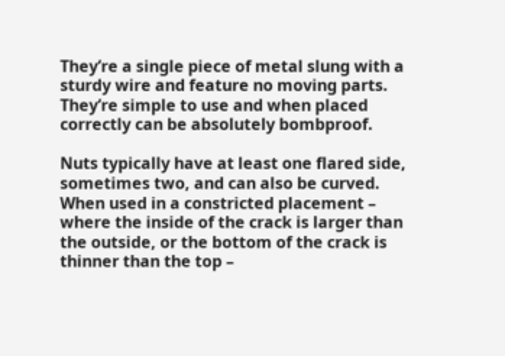They’re a single piece of metal slung with a sturdy wire and feature no moving parts. They’re simple to use and when placed correctly can be absolutely bombproof.

Nuts typically have at least one flared side, sometimes two, and can also be curved. When used in a constricted placement – where the inside of the crack is larger than the outside, or the bottom of the crack is thinner than the top –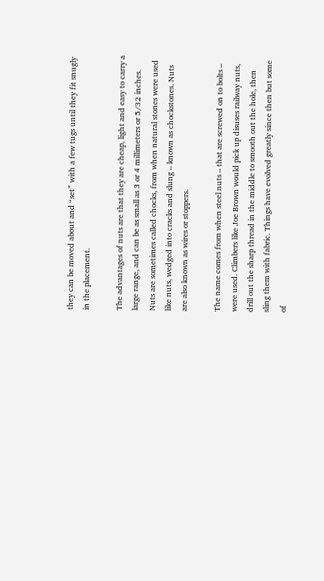they can be moved about and “set” with a few tugs until they fit snugly in the placement.

The advantages of nuts are that they are cheap, light and easy to carry a large range, and can be as small as 3 or 4 millimeters or 5/32 inches. Nuts are sometimes called chocks, from when natural stones were used like nuts, wedged into cracks and slung – known as chockstones. Nuts are also known as wires or stoppers.

The name comes from when steel nuts – that are screwed on to bolts – were used. Climbers like Joe Brown would pick up disuses railway nuts, drill out the sharp thread in the middle to smooth out the hole, then sling them with fabric. Things have evolved greatly since then but some of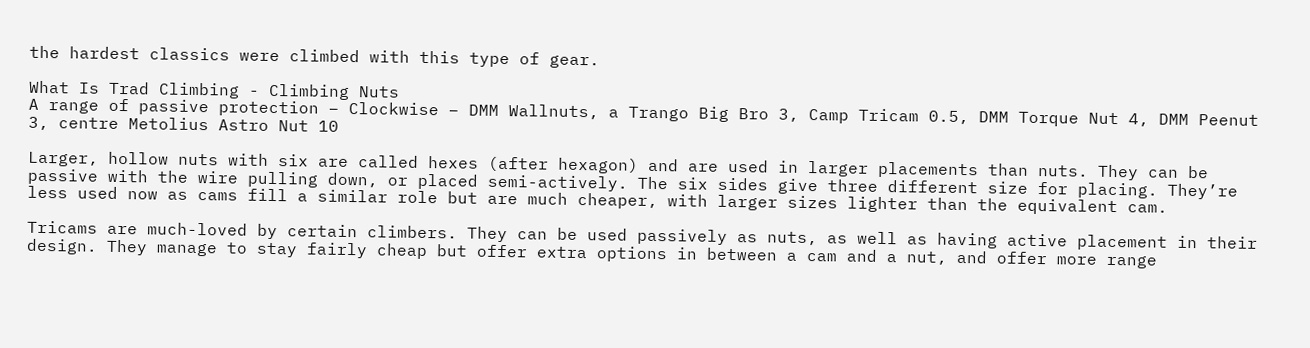the hardest classics were climbed with this type of gear.

What Is Trad Climbing - Climbing Nuts
A range of passive protection – Clockwise – DMM Wallnuts, a Trango Big Bro 3, Camp Tricam 0.5, DMM Torque Nut 4, DMM Peenut 3, centre Metolius Astro Nut 10

Larger, hollow nuts with six are called hexes (after hexagon) and are used in larger placements than nuts. They can be passive with the wire pulling down, or placed semi-actively. The six sides give three different size for placing. They’re less used now as cams fill a similar role but are much cheaper, with larger sizes lighter than the equivalent cam.

Tricams are much-loved by certain climbers. They can be used passively as nuts, as well as having active placement in their design. They manage to stay fairly cheap but offer extra options in between a cam and a nut, and offer more range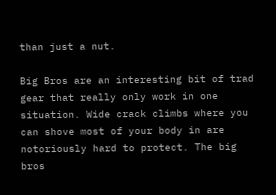than just a nut.

Big Bros are an interesting bit of trad gear that really only work in one situation. Wide crack climbs where you can shove most of your body in are notoriously hard to protect. The big bros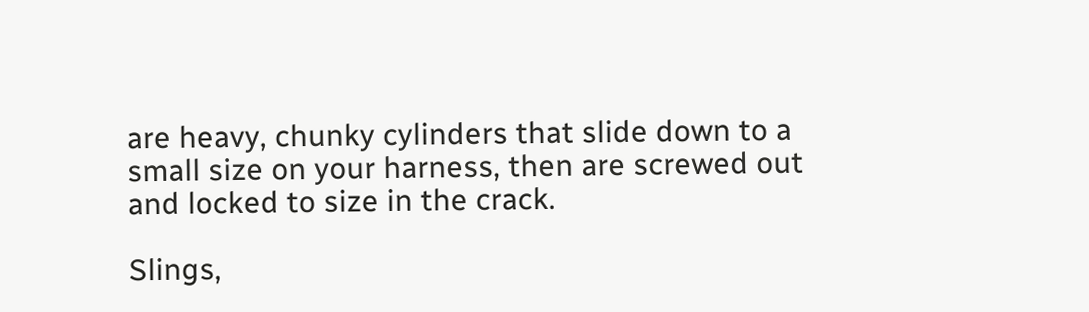are heavy, chunky cylinders that slide down to a small size on your harness, then are screwed out and locked to size in the crack.

Slings,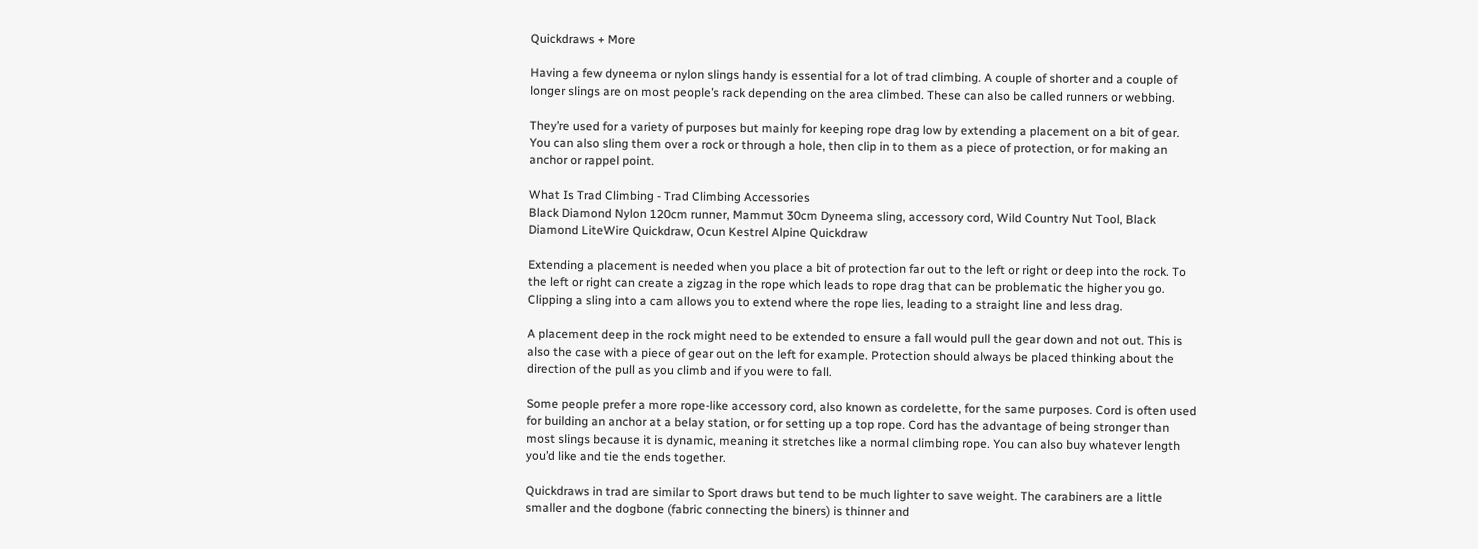Quickdraws + More

Having a few dyneema or nylon slings handy is essential for a lot of trad climbing. A couple of shorter and a couple of longer slings are on most people’s rack depending on the area climbed. These can also be called runners or webbing.

They’re used for a variety of purposes but mainly for keeping rope drag low by extending a placement on a bit of gear. You can also sling them over a rock or through a hole, then clip in to them as a piece of protection, or for making an anchor or rappel point.

What Is Trad Climbing - Trad Climbing Accessories
Black Diamond Nylon 120cm runner, Mammut 30cm Dyneema sling, accessory cord, Wild Country Nut Tool, Black Diamond LiteWire Quickdraw, Ocun Kestrel Alpine Quickdraw

Extending a placement is needed when you place a bit of protection far out to the left or right or deep into the rock. To the left or right can create a zigzag in the rope which leads to rope drag that can be problematic the higher you go. Clipping a sling into a cam allows you to extend where the rope lies, leading to a straight line and less drag.

A placement deep in the rock might need to be extended to ensure a fall would pull the gear down and not out. This is also the case with a piece of gear out on the left for example. Protection should always be placed thinking about the direction of the pull as you climb and if you were to fall.

Some people prefer a more rope-like accessory cord, also known as cordelette, for the same purposes. Cord is often used for building an anchor at a belay station, or for setting up a top rope. Cord has the advantage of being stronger than most slings because it is dynamic, meaning it stretches like a normal climbing rope. You can also buy whatever length you’d like and tie the ends together.

Quickdraws in trad are similar to Sport draws but tend to be much lighter to save weight. The carabiners are a little smaller and the dogbone (fabric connecting the biners) is thinner and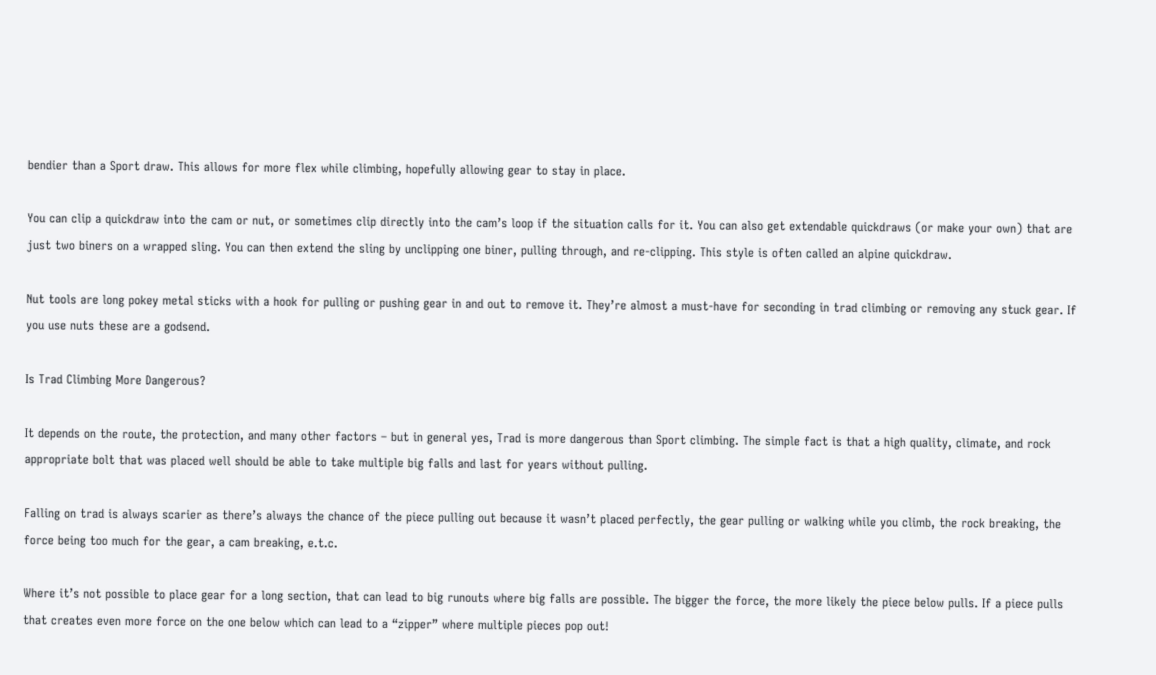bendier than a Sport draw. This allows for more flex while climbing, hopefully allowing gear to stay in place.

You can clip a quickdraw into the cam or nut, or sometimes clip directly into the cam’s loop if the situation calls for it. You can also get extendable quickdraws (or make your own) that are just two biners on a wrapped sling. You can then extend the sling by unclipping one biner, pulling through, and re-clipping. This style is often called an alpine quickdraw.

Nut tools are long pokey metal sticks with a hook for pulling or pushing gear in and out to remove it. They’re almost a must-have for seconding in trad climbing or removing any stuck gear. If you use nuts these are a godsend.

Is Trad Climbing More Dangerous?

It depends on the route, the protection, and many other factors – but in general yes, Trad is more dangerous than Sport climbing. The simple fact is that a high quality, climate, and rock appropriate bolt that was placed well should be able to take multiple big falls and last for years without pulling.

Falling on trad is always scarier as there’s always the chance of the piece pulling out because it wasn’t placed perfectly, the gear pulling or walking while you climb, the rock breaking, the force being too much for the gear, a cam breaking, e.t.c.

Where it’s not possible to place gear for a long section, that can lead to big runouts where big falls are possible. The bigger the force, the more likely the piece below pulls. If a piece pulls that creates even more force on the one below which can lead to a “zipper” where multiple pieces pop out!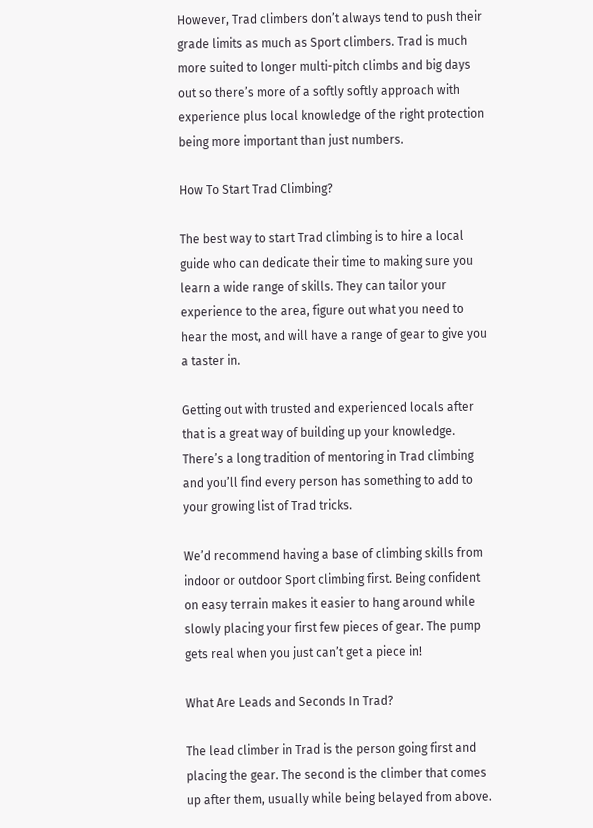However, Trad climbers don’t always tend to push their grade limits as much as Sport climbers. Trad is much more suited to longer multi-pitch climbs and big days out so there’s more of a softly softly approach with experience plus local knowledge of the right protection being more important than just numbers.

How To Start Trad Climbing?

The best way to start Trad climbing is to hire a local guide who can dedicate their time to making sure you learn a wide range of skills. They can tailor your experience to the area, figure out what you need to hear the most, and will have a range of gear to give you a taster in.

Getting out with trusted and experienced locals after that is a great way of building up your knowledge. There’s a long tradition of mentoring in Trad climbing and you’ll find every person has something to add to your growing list of Trad tricks.

We’d recommend having a base of climbing skills from indoor or outdoor Sport climbing first. Being confident on easy terrain makes it easier to hang around while slowly placing your first few pieces of gear. The pump gets real when you just can’t get a piece in!

What Are Leads and Seconds In Trad?

The lead climber in Trad is the person going first and placing the gear. The second is the climber that comes up after them, usually while being belayed from above.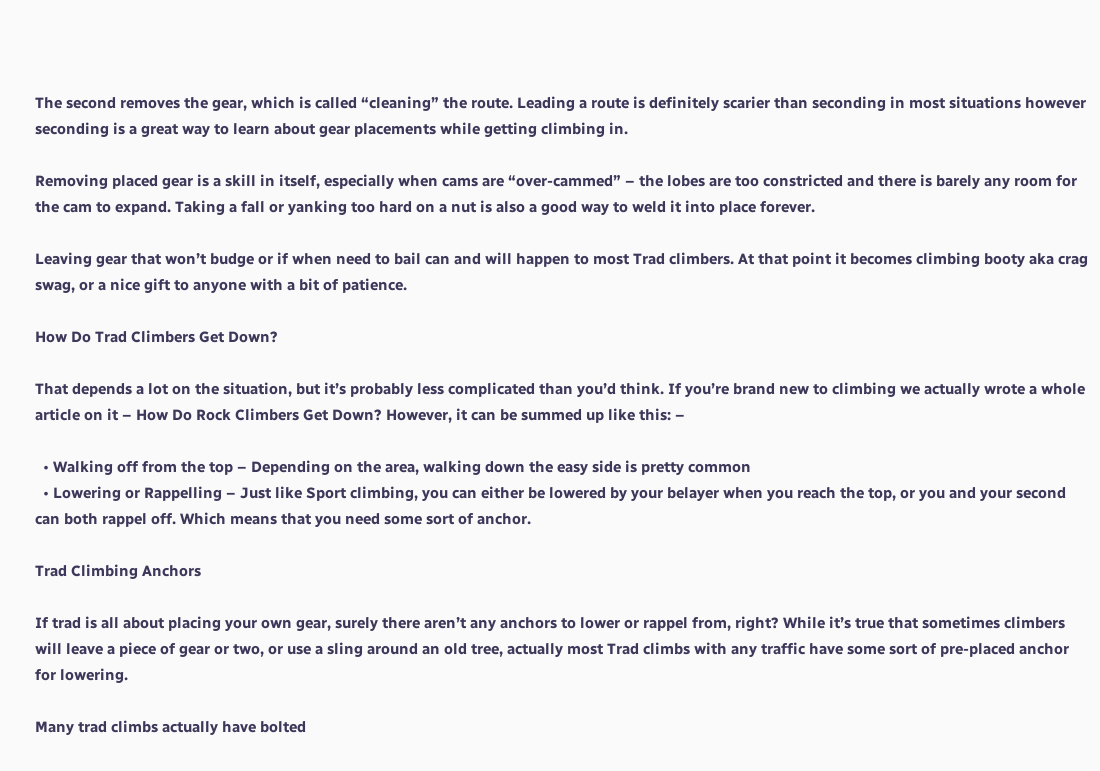The second removes the gear, which is called “cleaning” the route. Leading a route is definitely scarier than seconding in most situations however seconding is a great way to learn about gear placements while getting climbing in.

Removing placed gear is a skill in itself, especially when cams are “over-cammed” – the lobes are too constricted and there is barely any room for the cam to expand. Taking a fall or yanking too hard on a nut is also a good way to weld it into place forever.

Leaving gear that won’t budge or if when need to bail can and will happen to most Trad climbers. At that point it becomes climbing booty aka crag swag, or a nice gift to anyone with a bit of patience.

How Do Trad Climbers Get Down?

That depends a lot on the situation, but it’s probably less complicated than you’d think. If you’re brand new to climbing we actually wrote a whole article on it – How Do Rock Climbers Get Down? However, it can be summed up like this: –

  • Walking off from the top – Depending on the area, walking down the easy side is pretty common
  • Lowering or Rappelling – Just like Sport climbing, you can either be lowered by your belayer when you reach the top, or you and your second can both rappel off. Which means that you need some sort of anchor.

Trad Climbing Anchors

If trad is all about placing your own gear, surely there aren’t any anchors to lower or rappel from, right? While it’s true that sometimes climbers will leave a piece of gear or two, or use a sling around an old tree, actually most Trad climbs with any traffic have some sort of pre-placed anchor for lowering.

Many trad climbs actually have bolted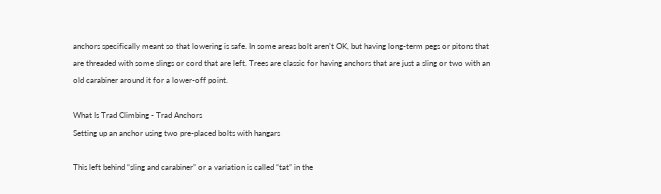anchors specifically meant so that lowering is safe. In some areas bolt aren’t OK, but having long-term pegs or pitons that are threaded with some slings or cord that are left. Trees are classic for having anchors that are just a sling or two with an old carabiner around it for a lower-off point.

What Is Trad Climbing - Trad Anchors
Setting up an anchor using two pre-placed bolts with hangars

This left behind “sling and carabiner” or a variation is called “tat” in the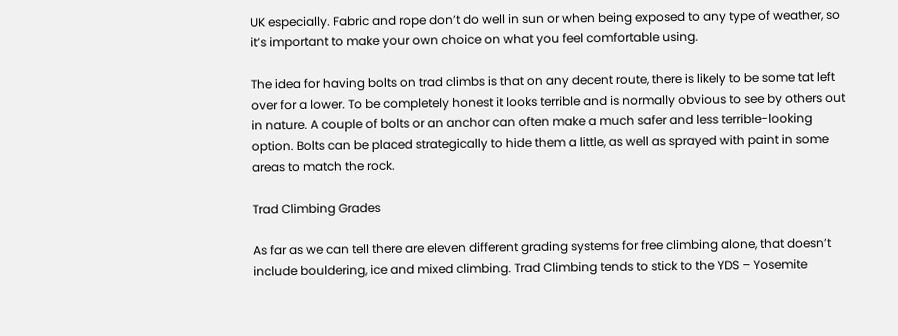UK especially. Fabric and rope don’t do well in sun or when being exposed to any type of weather, so it’s important to make your own choice on what you feel comfortable using.

The idea for having bolts on trad climbs is that on any decent route, there is likely to be some tat left over for a lower. To be completely honest it looks terrible and is normally obvious to see by others out in nature. A couple of bolts or an anchor can often make a much safer and less terrible-looking option. Bolts can be placed strategically to hide them a little, as well as sprayed with paint in some areas to match the rock.

Trad Climbing Grades

As far as we can tell there are eleven different grading systems for free climbing alone, that doesn’t include bouldering, ice and mixed climbing. Trad Climbing tends to stick to the YDS – Yosemite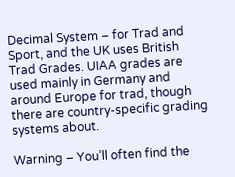Decimal System – for Trad and Sport, and the UK uses British Trad Grades. UIAA grades are used mainly in Germany and around Europe for trad, though there are country-specific grading systems about.

Warning – You’ll often find the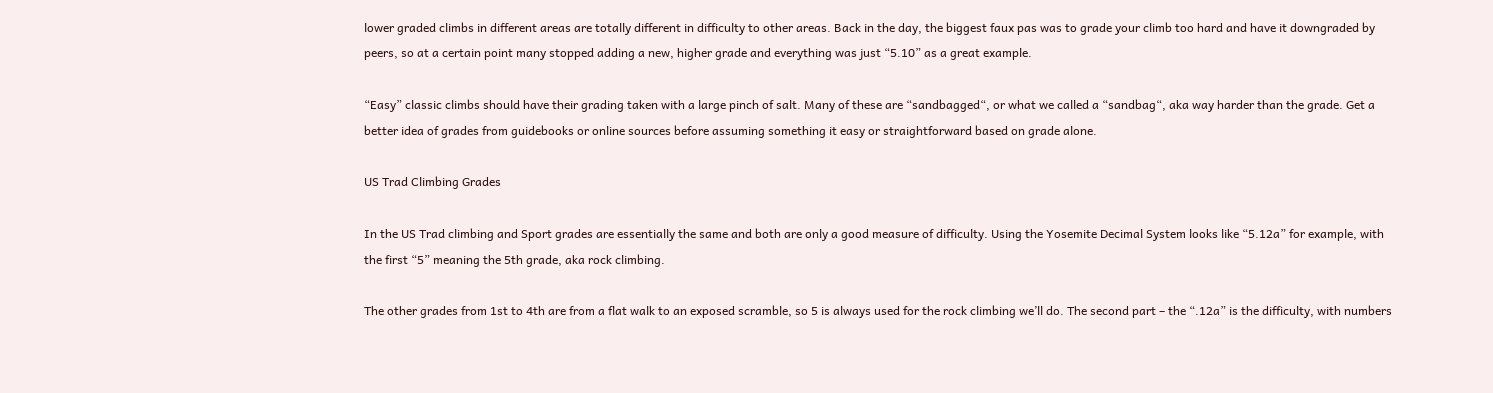lower graded climbs in different areas are totally different in difficulty to other areas. Back in the day, the biggest faux pas was to grade your climb too hard and have it downgraded by peers, so at a certain point many stopped adding a new, higher grade and everything was just “5.10” as a great example.

“Easy” classic climbs should have their grading taken with a large pinch of salt. Many of these are “sandbagged“, or what we called a “sandbag“, aka way harder than the grade. Get a better idea of grades from guidebooks or online sources before assuming something it easy or straightforward based on grade alone.

US Trad Climbing Grades

In the US Trad climbing and Sport grades are essentially the same and both are only a good measure of difficulty. Using the Yosemite Decimal System looks like “5.12a” for example, with the first “5” meaning the 5th grade, aka rock climbing.

The other grades from 1st to 4th are from a flat walk to an exposed scramble, so 5 is always used for the rock climbing we’ll do. The second part – the “.12a” is the difficulty, with numbers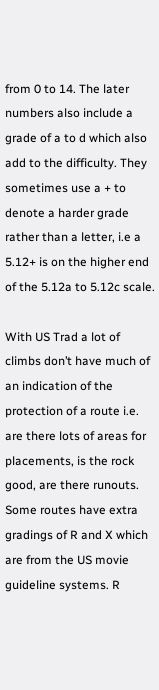from 0 to 14. The later numbers also include a grade of a to d which also add to the difficulty. They sometimes use a + to denote a harder grade rather than a letter, i.e a 5.12+ is on the higher end of the 5.12a to 5.12c scale.

With US Trad a lot of climbs don’t have much of an indication of the protection of a route i.e. are there lots of areas for placements, is the rock good, are there runouts. Some routes have extra gradings of R and X which are from the US movie guideline systems. R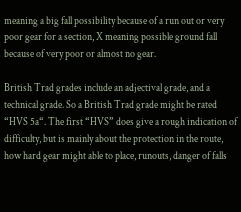meaning a big fall possibility because of a run out or very poor gear for a section, X meaning possible ground fall because of very poor or almost no gear.

British Trad grades include an adjectival grade, and a technical grade. So a British Trad grade might be rated “HVS 5a“. The first “HVS” does give a rough indication of difficulty, but is mainly about the protection in the route, how hard gear might able to place, runouts, danger of falls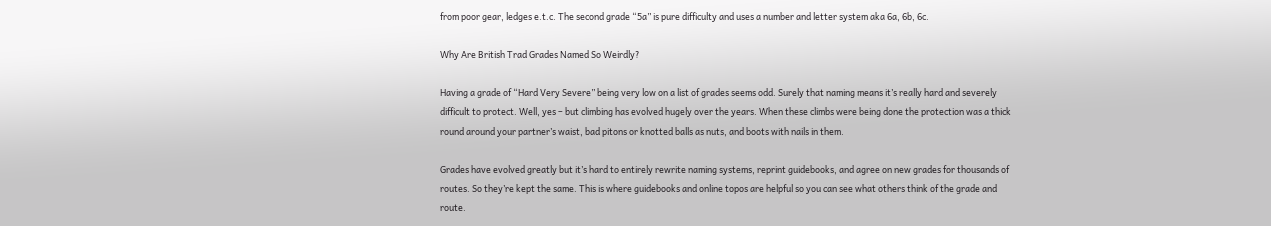from poor gear, ledges e.t.c. The second grade “5a” is pure difficulty and uses a number and letter system aka 6a, 6b, 6c.

Why Are British Trad Grades Named So Weirdly?

Having a grade of “Hard Very Severe” being very low on a list of grades seems odd. Surely that naming means it’s really hard and severely difficult to protect. Well, yes – but climbing has evolved hugely over the years. When these climbs were being done the protection was a thick round around your partner’s waist, bad pitons or knotted balls as nuts, and boots with nails in them.

Grades have evolved greatly but it’s hard to entirely rewrite naming systems, reprint guidebooks, and agree on new grades for thousands of routes. So they’re kept the same. This is where guidebooks and online topos are helpful so you can see what others think of the grade and route.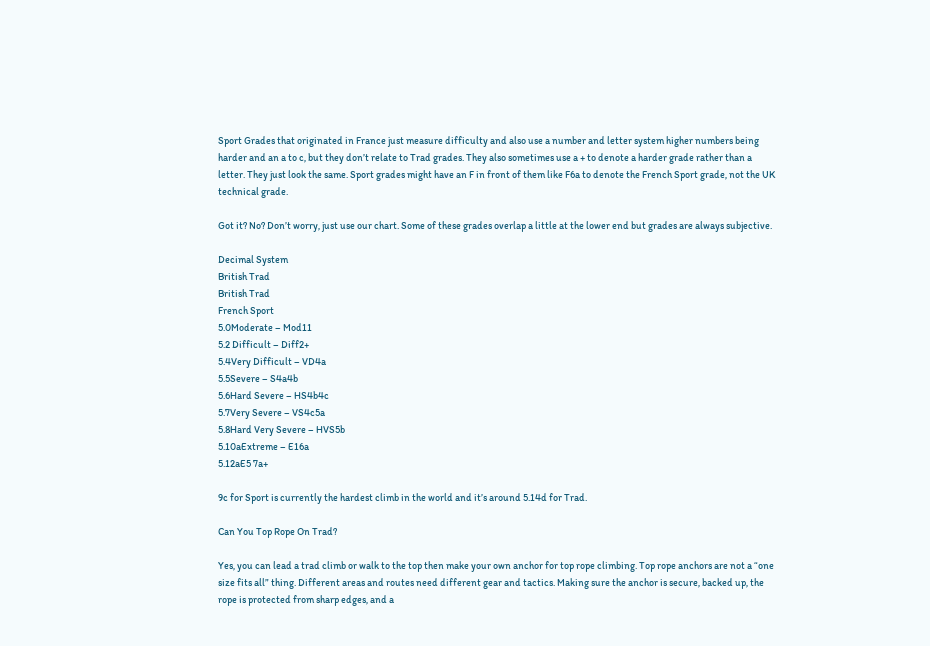Sport Grades that originated in France just measure difficulty and also use a number and letter system higher numbers being harder and an a to c, but they don’t relate to Trad grades. They also sometimes use a + to denote a harder grade rather than a letter. They just look the same. Sport grades might have an F in front of them like F6a to denote the French Sport grade, not the UK technical grade.

Got it? No? Don’t worry, just use our chart. Some of these grades overlap a little at the lower end but grades are always subjective.

Decimal System
British Trad
British Trad
French Sport
5.0Moderate – Mod11
5.2 Difficult – Diff2+
5.4Very Difficult – VD4a
5.5Severe – S4a4b
5.6Hard Severe – HS4b4c
5.7Very Severe – VS4c5a
5.8Hard Very Severe – HVS5b
5.10aExtreme – E16a
5.12aE5 7a+

9c for Sport is currently the hardest climb in the world and it’s around 5.14d for Trad.

Can You Top Rope On Trad?

Yes, you can lead a trad climb or walk to the top then make your own anchor for top rope climbing. Top rope anchors are not a “one size fits all” thing. Different areas and routes need different gear and tactics. Making sure the anchor is secure, backed up, the rope is protected from sharp edges, and a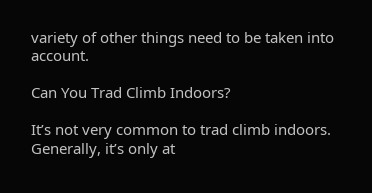variety of other things need to be taken into account.

Can You Trad Climb Indoors?

It’s not very common to trad climb indoors. Generally, it’s only at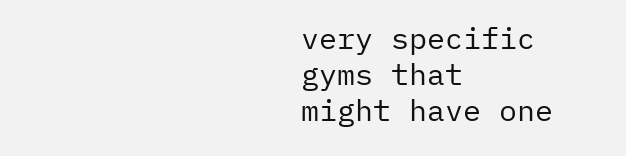very specific gyms that might have one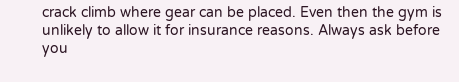crack climb where gear can be placed. Even then the gym is unlikely to allow it for insurance reasons. Always ask before you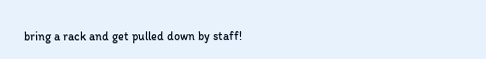bring a rack and get pulled down by staff!